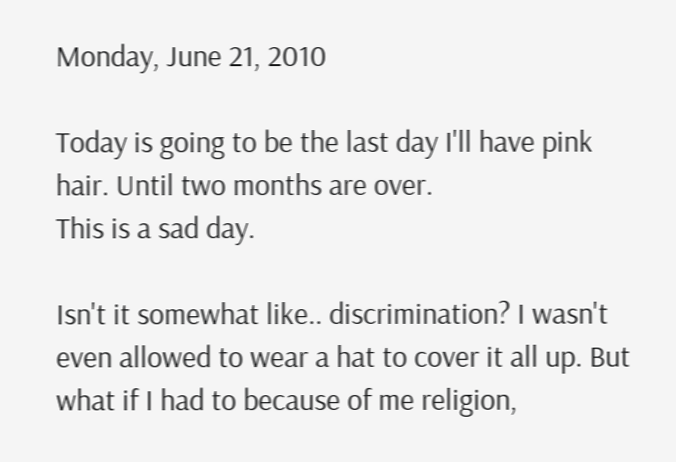Monday, June 21, 2010

Today is going to be the last day I'll have pink hair. Until two months are over.
This is a sad day.

Isn't it somewhat like.. discrimination? I wasn't even allowed to wear a hat to cover it all up. But what if I had to because of me religion,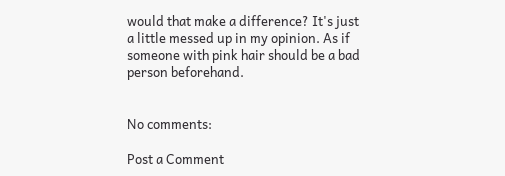would that make a difference? It's just a little messed up in my opinion. As if someone with pink hair should be a bad person beforehand.


No comments:

Post a Comment